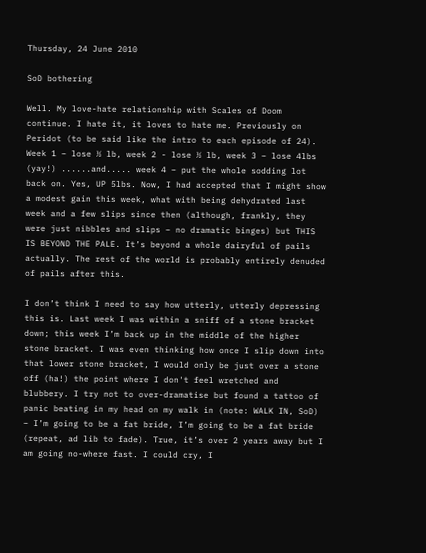Thursday, 24 June 2010

SoD bothering

Well. My love-hate relationship with Scales of Doom continue. I hate it, it loves to hate me. Previously on Peridot (to be said like the intro to each episode of 24). Week 1 – lose ½ lb, week 2 - lose ½ lb, week 3 – lose 4lbs (yay!) ......and..... week 4 – put the whole sodding lot back on. Yes, UP 5lbs. Now, I had accepted that I might show a modest gain this week, what with being dehydrated last week and a few slips since then (although, frankly, they were just nibbles and slips – no dramatic binges) but THIS IS BEYOND THE PALE. It’s beyond a whole dairyful of pails actually. The rest of the world is probably entirely denuded of pails after this.

I don’t think I need to say how utterly, utterly depressing this is. Last week I was within a sniff of a stone bracket down; this week I’m back up in the middle of the higher stone bracket. I was even thinking how once I slip down into that lower stone bracket, I would only be just over a stone off (ha!) the point where I don't feel wretched and blubbery. I try not to over-dramatise but found a tattoo of panic beating in my head on my walk in (note: WALK IN, SoD) – I’m going to be a fat bride, I’m going to be a fat bride (repeat, ad lib to fade). True, it’s over 2 years away but I am going no-where fast. I could cry, I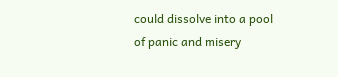could dissolve into a pool of panic and misery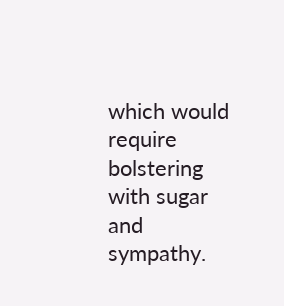which would require bolstering with sugar and sympathy.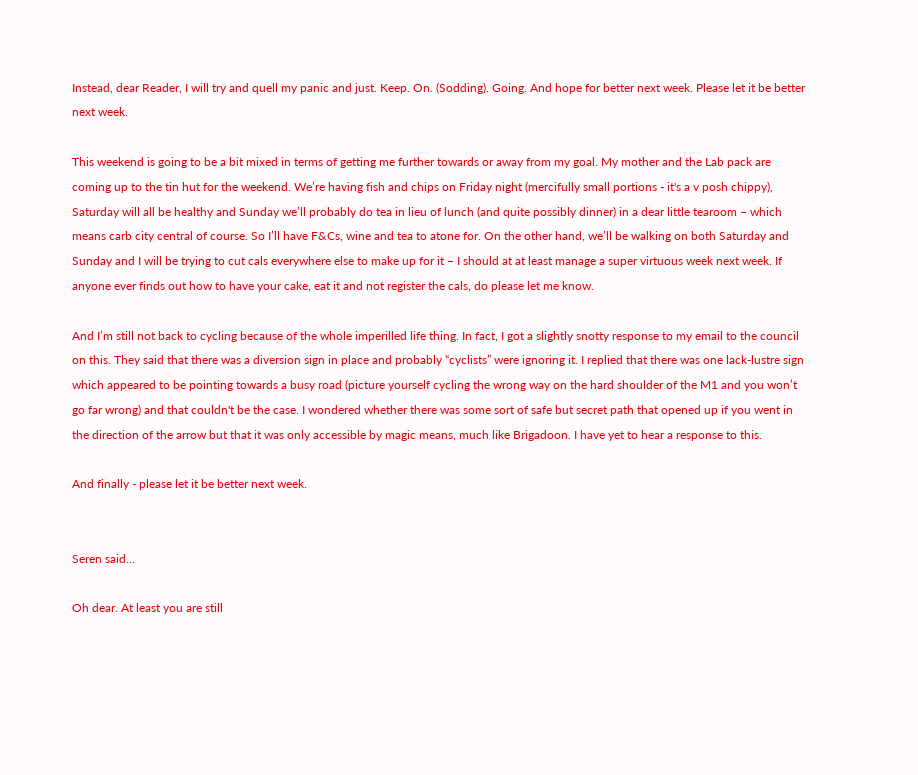Instead, dear Reader, I will try and quell my panic and just. Keep. On. (Sodding). Going. And hope for better next week. Please let it be better next week.

This weekend is going to be a bit mixed in terms of getting me further towards or away from my goal. My mother and the Lab pack are coming up to the tin hut for the weekend. We’re having fish and chips on Friday night (mercifully small portions - it's a v posh chippy), Saturday will all be healthy and Sunday we’ll probably do tea in lieu of lunch (and quite possibly dinner) in a dear little tearoom – which means carb city central of course. So I’ll have F&Cs, wine and tea to atone for. On the other hand, we’ll be walking on both Saturday and Sunday and I will be trying to cut cals everywhere else to make up for it – I should at at least manage a super virtuous week next week. If anyone ever finds out how to have your cake, eat it and not register the cals, do please let me know.

And I’m still not back to cycling because of the whole imperilled life thing. In fact, I got a slightly snotty response to my email to the council on this. They said that there was a diversion sign in place and probably “cyclists” were ignoring it. I replied that there was one lack-lustre sign which appeared to be pointing towards a busy road (picture yourself cycling the wrong way on the hard shoulder of the M1 and you won’t go far wrong) and that couldn't be the case. I wondered whether there was some sort of safe but secret path that opened up if you went in the direction of the arrow but that it was only accessible by magic means, much like Brigadoon. I have yet to hear a response to this.

And finally - please let it be better next week.


Seren said...

Oh dear. At least you are still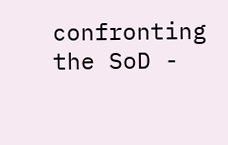confronting the SoD -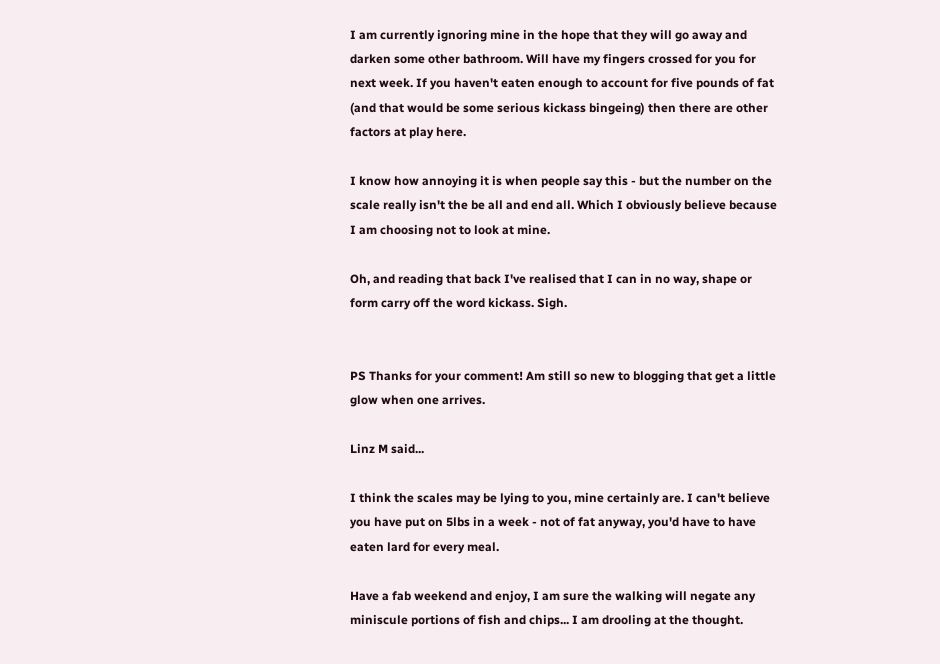I am currently ignoring mine in the hope that they will go away and darken some other bathroom. Will have my fingers crossed for you for next week. If you haven't eaten enough to account for five pounds of fat (and that would be some serious kickass bingeing) then there are other factors at play here.

I know how annoying it is when people say this - but the number on the scale really isn't the be all and end all. Which I obviously believe because I am choosing not to look at mine.

Oh, and reading that back I've realised that I can in no way, shape or form carry off the word kickass. Sigh.


PS Thanks for your comment! Am still so new to blogging that get a little glow when one arrives.

Linz M said...

I think the scales may be lying to you, mine certainly are. I can't believe you have put on 5lbs in a week - not of fat anyway, you'd have to have eaten lard for every meal.

Have a fab weekend and enjoy, I am sure the walking will negate any miniscule portions of fish and chips... I am drooling at the thought.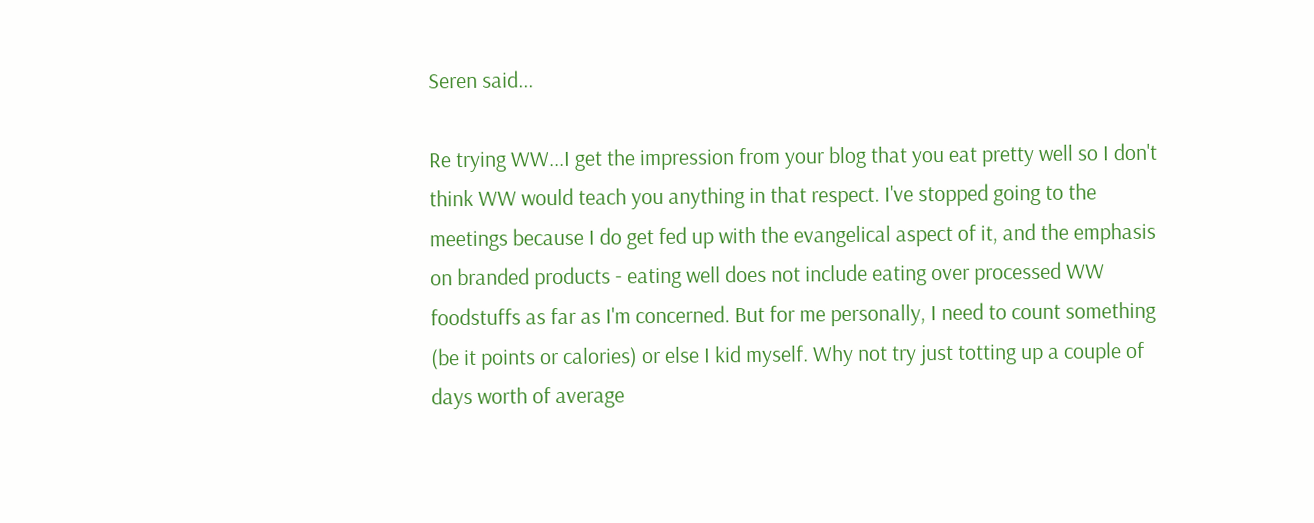Seren said...

Re trying WW...I get the impression from your blog that you eat pretty well so I don't think WW would teach you anything in that respect. I've stopped going to the meetings because I do get fed up with the evangelical aspect of it, and the emphasis on branded products - eating well does not include eating over processed WW foodstuffs as far as I'm concerned. But for me personally, I need to count something (be it points or calories) or else I kid myself. Why not try just totting up a couple of days worth of average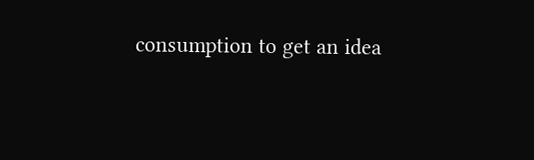consumption to get an idea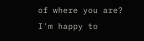of where you are? I'm happy to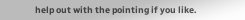help out with the pointing if you like.